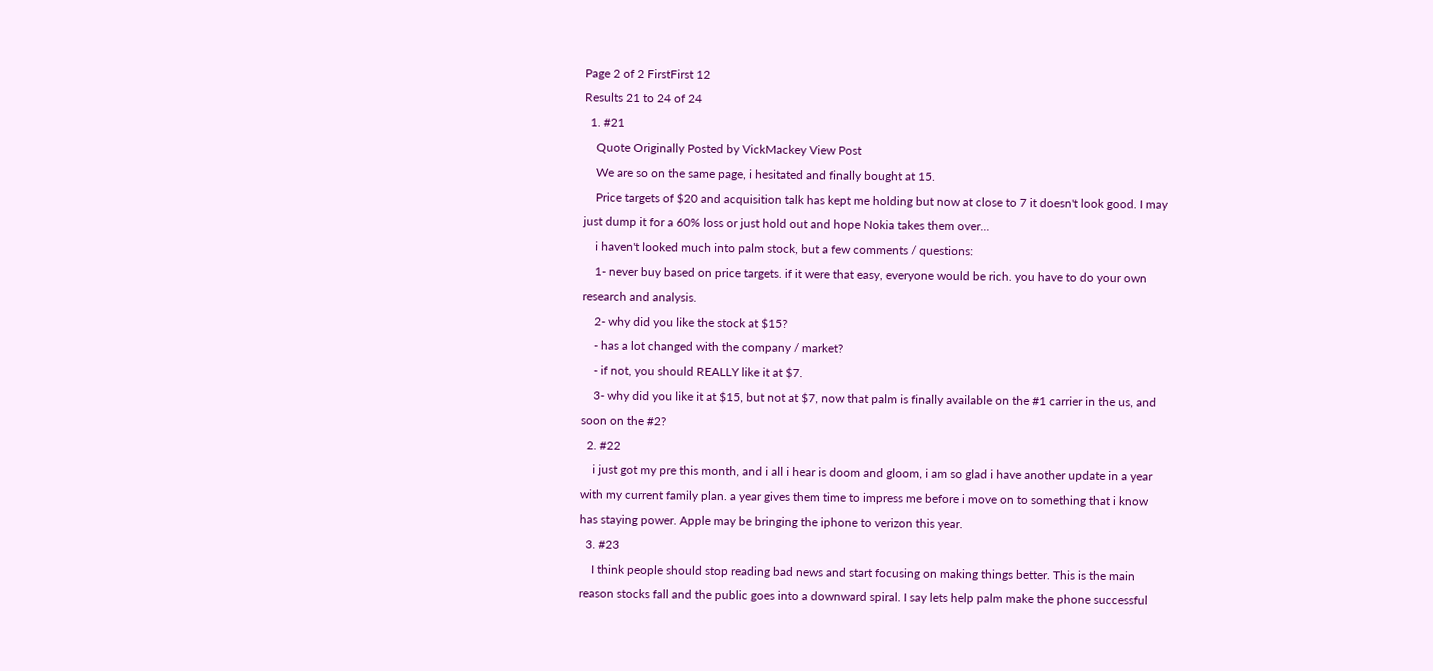Page 2 of 2 FirstFirst 12
Results 21 to 24 of 24
  1. #21
    Quote Originally Posted by VickMackey View Post
    We are so on the same page, i hesitated and finally bought at 15.
    Price targets of $20 and acquisition talk has kept me holding but now at close to 7 it doesn't look good. I may just dump it for a 60% loss or just hold out and hope Nokia takes them over...
    i haven't looked much into palm stock, but a few comments / questions:
    1- never buy based on price targets. if it were that easy, everyone would be rich. you have to do your own research and analysis.
    2- why did you like the stock at $15?
    - has a lot changed with the company / market?
    - if not, you should REALLY like it at $7.
    3- why did you like it at $15, but not at $7, now that palm is finally available on the #1 carrier in the us, and soon on the #2?
  2. #22
    i just got my pre this month, and i all i hear is doom and gloom, i am so glad i have another update in a year with my current family plan. a year gives them time to impress me before i move on to something that i know has staying power. Apple may be bringing the iphone to verizon this year.
  3. #23
    I think people should stop reading bad news and start focusing on making things better. This is the main reason stocks fall and the public goes into a downward spiral. I say lets help palm make the phone successful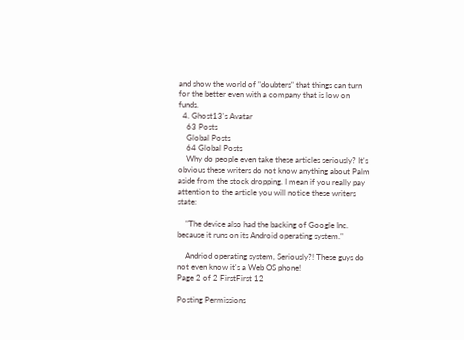and show the world of "doubters" that things can turn for the better even with a company that is low on funds.
  4. Ghost13's Avatar
    63 Posts
    Global Posts
    64 Global Posts
    Why do people even take these articles seriously? It's obvious these writers do not know anything about Palm aside from the stock dropping. I mean if you really pay attention to the article you will notice these writers state:

    "The device also had the backing of Google Inc. because it runs on its Android operating system."

    Andriod operating system, Seriously?! These guys do not even know it's a Web OS phone!
Page 2 of 2 FirstFirst 12

Posting Permissions